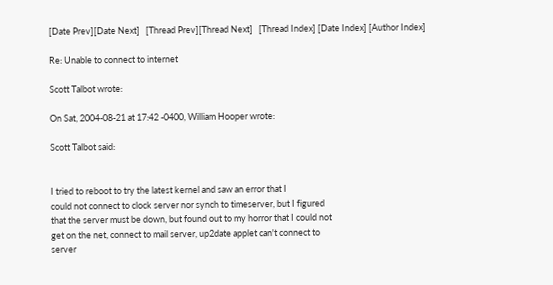[Date Prev][Date Next]   [Thread Prev][Thread Next]   [Thread Index] [Date Index] [Author Index]

Re: Unable to connect to internet

Scott Talbot wrote:

On Sat, 2004-08-21 at 17:42 -0400, William Hooper wrote:

Scott Talbot said:


I tried to reboot to try the latest kernel and saw an error that I
could not connect to clock server nor synch to timeserver, but I figured
that the server must be down, but found out to my horror that I could not
get on the net, connect to mail server, up2date applet can't connect to
server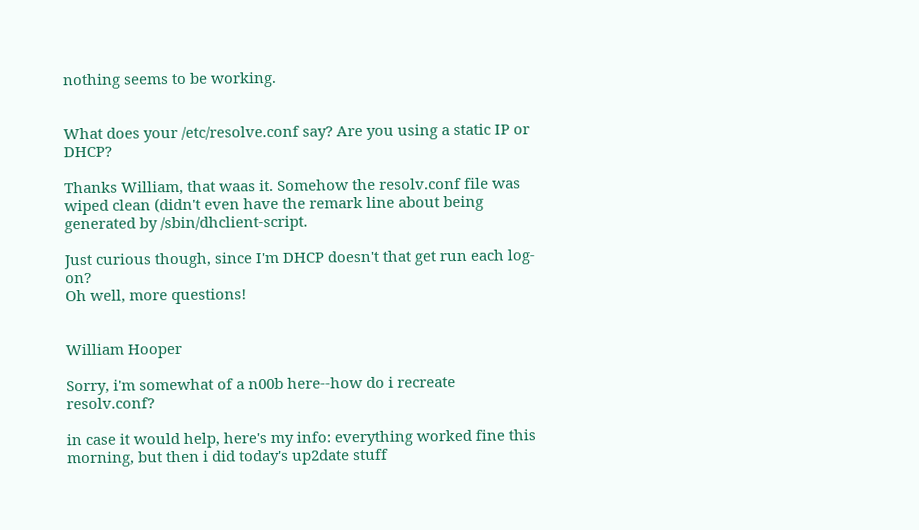nothing seems to be working.


What does your /etc/resolve.conf say? Are you using a static IP or DHCP?

Thanks William, that waas it. Somehow the resolv.conf file was wiped clean (didn't even have the remark line about being generated by /sbin/dhclient-script.

Just curious though, since I'm DHCP doesn't that get run each log-on?
Oh well, more questions!


William Hooper

Sorry, i'm somewhat of a n00b here--how do i recreate resolv.conf?

in case it would help, here's my info: everything worked fine this morning, but then i did today's up2date stuff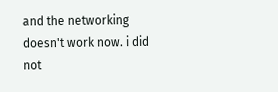and the networking doesn't work now. i did not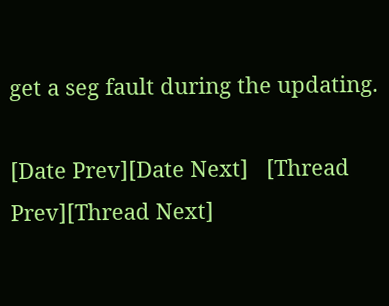get a seg fault during the updating.

[Date Prev][Date Next]   [Thread Prev][Thread Next]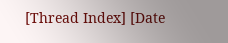[Thread Index] [Date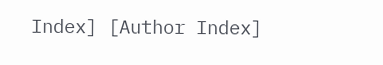Index] [Author Index]